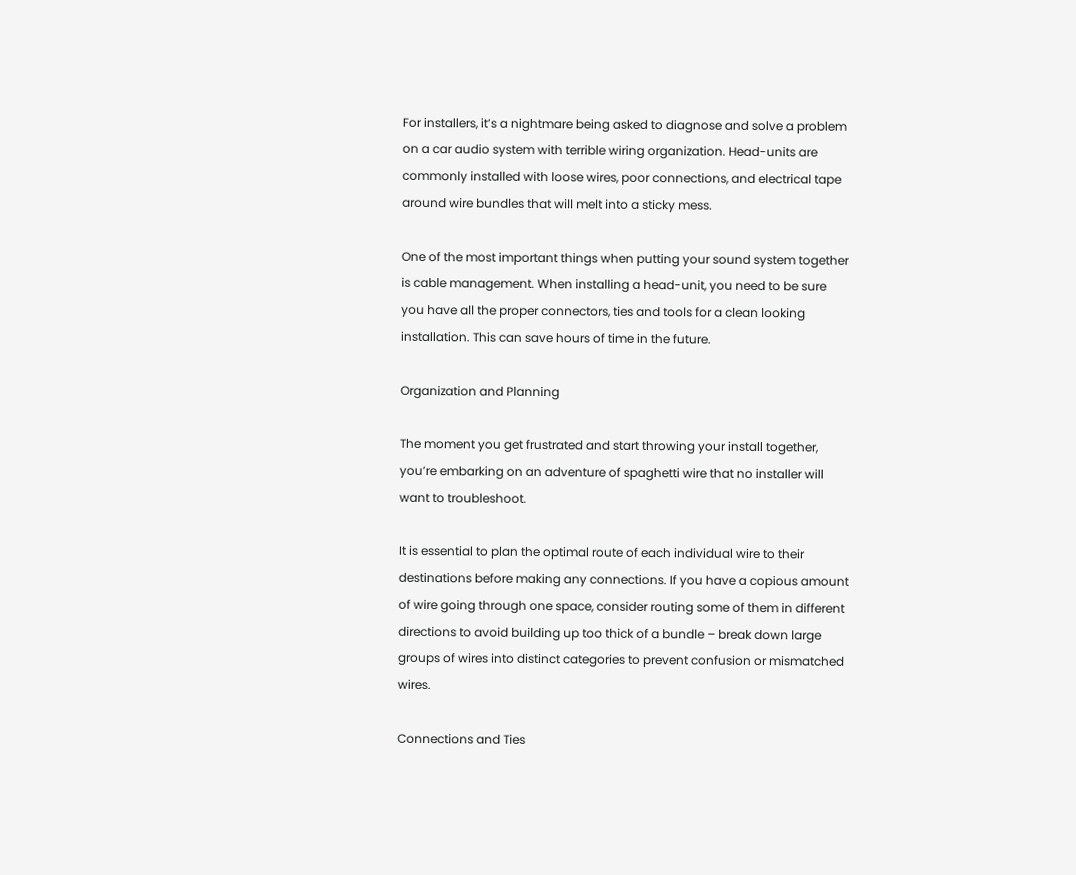For installers, it’s a nightmare being asked to diagnose and solve a problem on a car audio system with terrible wiring organization. Head-units are commonly installed with loose wires, poor connections, and electrical tape around wire bundles that will melt into a sticky mess.

One of the most important things when putting your sound system together is cable management. When installing a head-unit, you need to be sure you have all the proper connectors, ties and tools for a clean looking installation. This can save hours of time in the future.

Organization and Planning

The moment you get frustrated and start throwing your install together, you’re embarking on an adventure of spaghetti wire that no installer will want to troubleshoot.

It is essential to plan the optimal route of each individual wire to their destinations before making any connections. If you have a copious amount of wire going through one space, consider routing some of them in different directions to avoid building up too thick of a bundle – break down large groups of wires into distinct categories to prevent confusion or mismatched wires.

Connections and Ties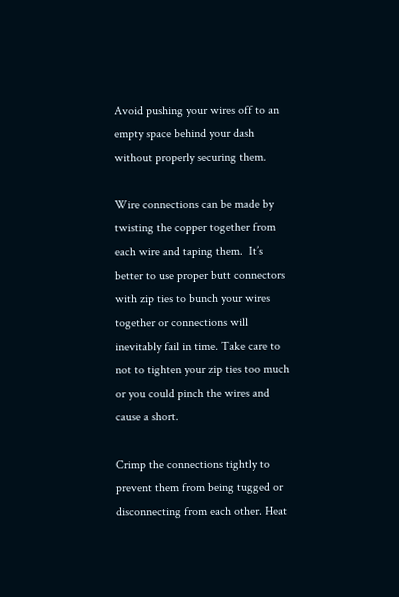Avoid pushing your wires off to an empty space behind your dash without properly securing them.

Wire connections can be made by twisting the copper together from each wire and taping them.  It’s better to use proper butt connectors with zip ties to bunch your wires together or connections will inevitably fail in time. Take care to not to tighten your zip ties too much or you could pinch the wires and cause a short.

Crimp the connections tightly to prevent them from being tugged or disconnecting from each other. Heat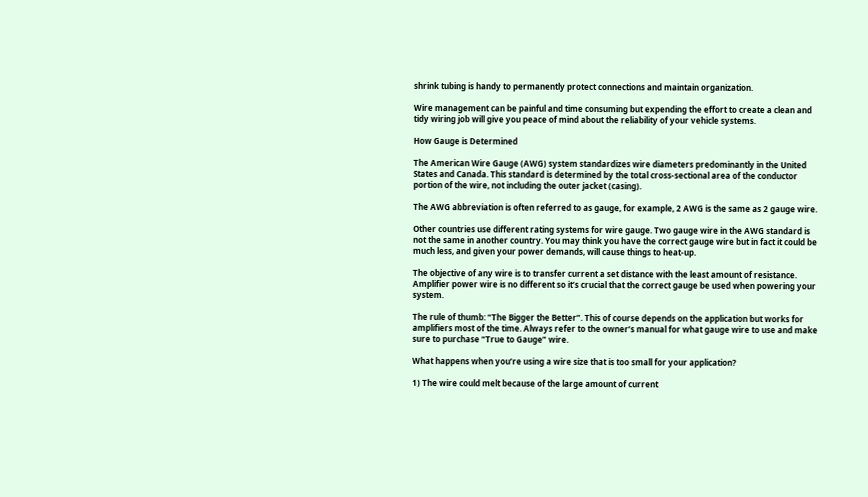shrink tubing is handy to permanently protect connections and maintain organization.

Wire management can be painful and time consuming but expending the effort to create a clean and tidy wiring job will give you peace of mind about the reliability of your vehicle systems.

How Gauge is Determined

The American Wire Gauge (AWG) system standardizes wire diameters predominantly in the United States and Canada. This standard is determined by the total cross-sectional area of the conductor portion of the wire, not including the outer jacket (casing).

The AWG abbreviation is often referred to as gauge, for example, 2 AWG is the same as 2 gauge wire.

Other countries use different rating systems for wire gauge. Two gauge wire in the AWG standard is not the same in another country. You may think you have the correct gauge wire but in fact it could be much less, and given your power demands, will cause things to heat-up.

The objective of any wire is to transfer current a set distance with the least amount of resistance. Amplifier power wire is no different so it’s crucial that the correct gauge be used when powering your system.

The rule of thumb: “The Bigger the Better”. This of course depends on the application but works for amplifiers most of the time. Always refer to the owner’s manual for what gauge wire to use and make sure to purchase “True to Gauge” wire.

What happens when you’re using a wire size that is too small for your application?

1) The wire could melt because of the large amount of current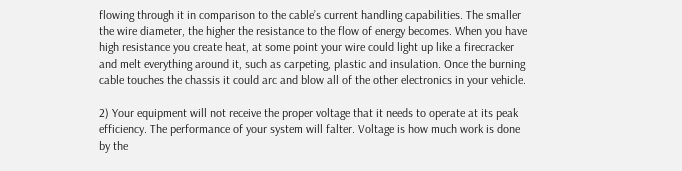flowing through it in comparison to the cable’s current handling capabilities. The smaller the wire diameter, the higher the resistance to the flow of energy becomes. When you have high resistance you create heat, at some point your wire could light up like a firecracker and melt everything around it, such as carpeting, plastic and insulation. Once the burning cable touches the chassis it could arc and blow all of the other electronics in your vehicle.

2) Your equipment will not receive the proper voltage that it needs to operate at its peak efficiency. The performance of your system will falter. Voltage is how much work is done by the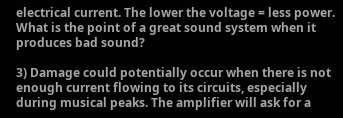electrical current. The lower the voltage = less power. What is the point of a great sound system when it produces bad sound?

3) Damage could potentially occur when there is not enough current flowing to its circuits, especially during musical peaks. The amplifier will ask for a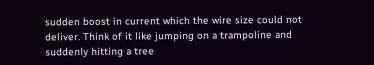sudden boost in current which the wire size could not deliver. Think of it like jumping on a trampoline and suddenly hitting a tree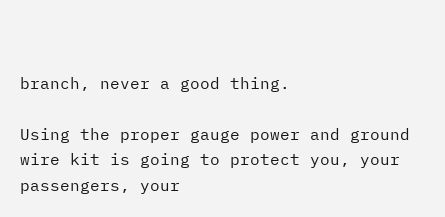branch, never a good thing.

Using the proper gauge power and ground wire kit is going to protect you, your passengers, your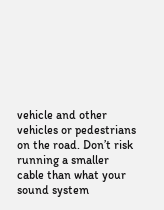vehicle and other vehicles or pedestrians on the road. Don’t risk running a smaller cable than what your sound system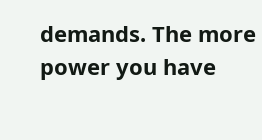demands. The more power you have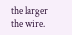the larger the wire.